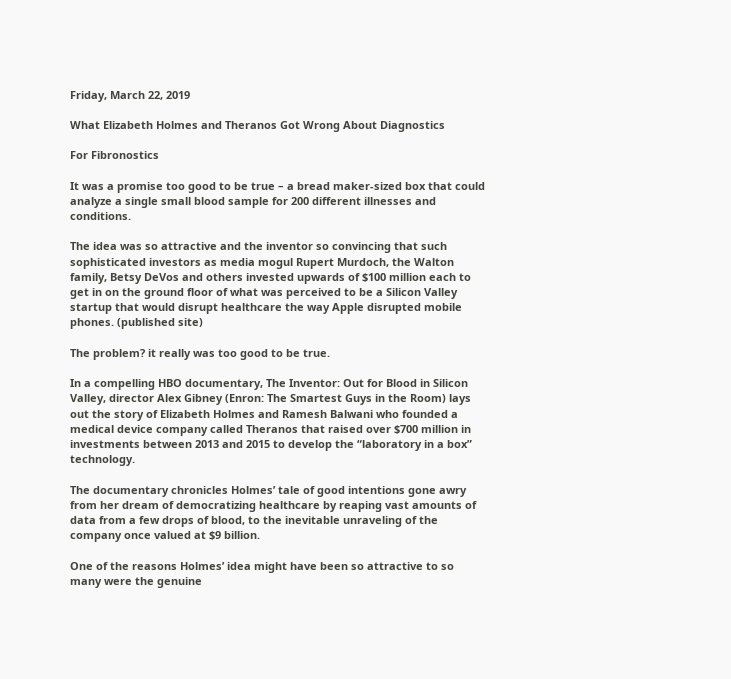Friday, March 22, 2019

What Elizabeth Holmes and Theranos Got Wrong About Diagnostics

For Fibronostics

It was a promise too good to be true – a bread maker-sized box that could analyze a single small blood sample for 200 different illnesses and conditions.

The idea was so attractive and the inventor so convincing that such sophisticated investors as media mogul Rupert Murdoch, the Walton family, Betsy DeVos and others invested upwards of $100 million each to get in on the ground floor of what was perceived to be a Silicon Valley startup that would disrupt healthcare the way Apple disrupted mobile phones. (published site)

The problem? it really was too good to be true.

In a compelling HBO documentary, The Inventor: Out for Blood in Silicon Valley, director Alex Gibney (Enron: The Smartest Guys in the Room) lays out the story of Elizabeth Holmes and Ramesh Balwani who founded a medical device company called Theranos that raised over $700 million in investments between 2013 and 2015 to develop the “laboratory in a box” technology.

The documentary chronicles Holmes’ tale of good intentions gone awry from her dream of democratizing healthcare by reaping vast amounts of data from a few drops of blood, to the inevitable unraveling of the company once valued at $9 billion.

One of the reasons Holmes’ idea might have been so attractive to so many were the genuine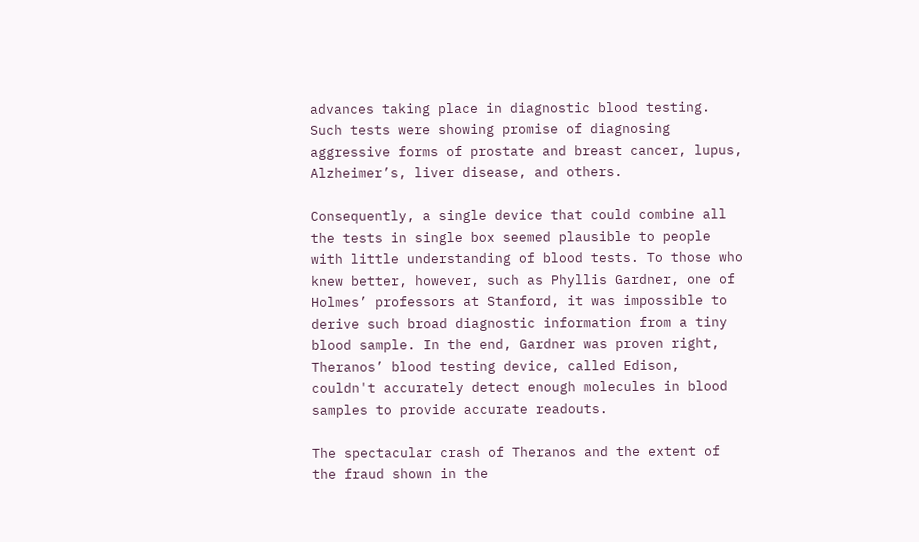advances taking place in diagnostic blood testing. Such tests were showing promise of diagnosing aggressive forms of prostate and breast cancer, lupus, Alzheimer’s, liver disease, and others.

Consequently, a single device that could combine all the tests in single box seemed plausible to people with little understanding of blood tests. To those who knew better, however, such as Phyllis Gardner, one of Holmes’ professors at Stanford, it was impossible to derive such broad diagnostic information from a tiny blood sample. In the end, Gardner was proven right, Theranos’ blood testing device, called Edison, couldn't accurately detect enough molecules in blood samples to provide accurate readouts.

The spectacular crash of Theranos and the extent of the fraud shown in the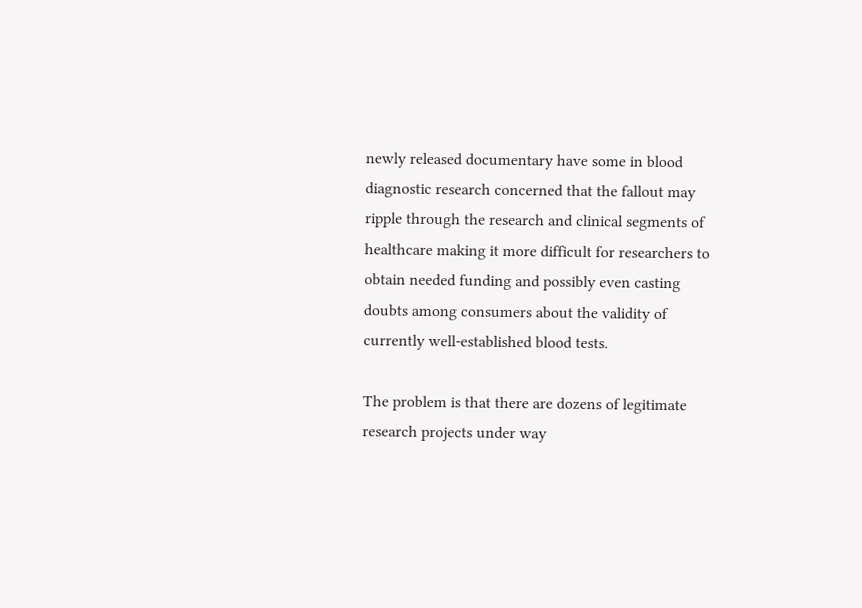newly released documentary have some in blood diagnostic research concerned that the fallout may ripple through the research and clinical segments of healthcare making it more difficult for researchers to obtain needed funding and possibly even casting doubts among consumers about the validity of currently well-established blood tests.

The problem is that there are dozens of legitimate research projects under way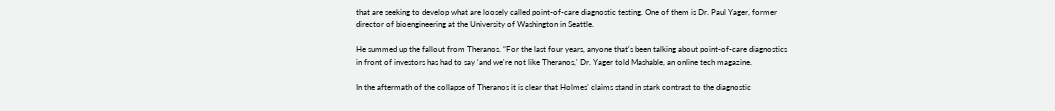that are seeking to develop what are loosely called point-of-care diagnostic testing. One of them is Dr. Paul Yager, former director of bioengineering at the University of Washington in Seattle.

He summed up the fallout from Theranos. “For the last four years, anyone that's been talking about point-of-care diagnostics in front of investors has had to say 'and we're not like Theranos,' Dr. Yager told Mashable, an online tech magazine.

In the aftermath of the collapse of Theranos it is clear that Holmes’ claims stand in stark contrast to the diagnostic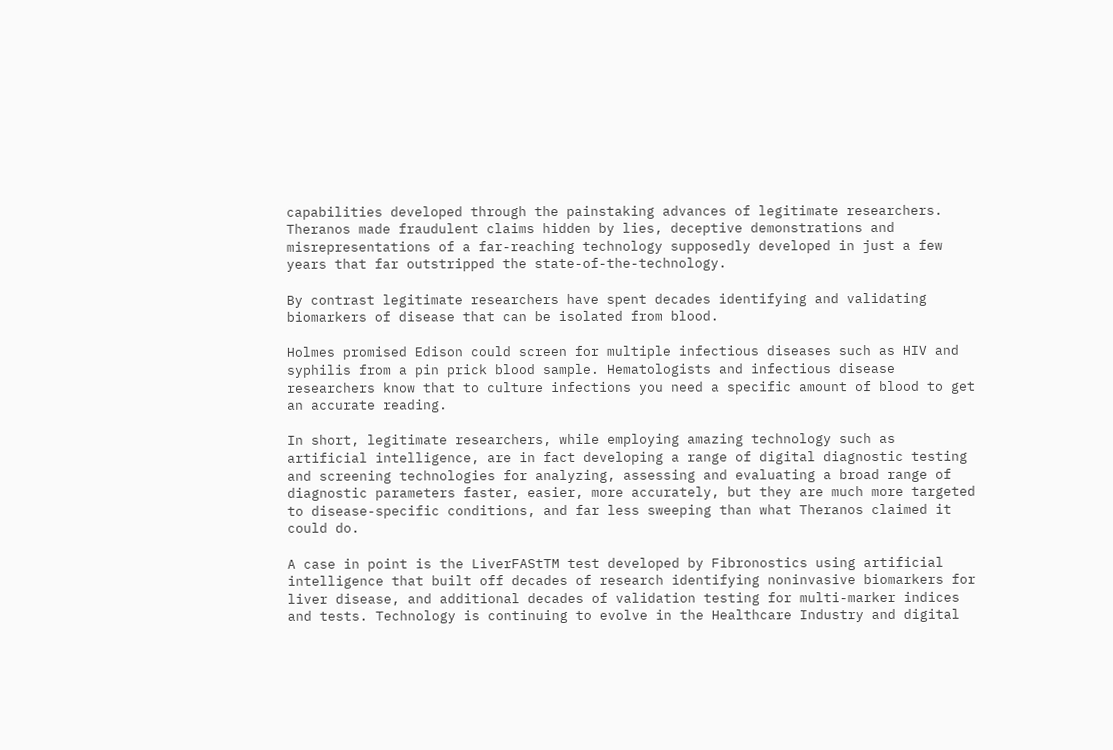capabilities developed through the painstaking advances of legitimate researchers. Theranos made fraudulent claims hidden by lies, deceptive demonstrations and misrepresentations of a far-reaching technology supposedly developed in just a few years that far outstripped the state-of-the-technology.

By contrast legitimate researchers have spent decades identifying and validating biomarkers of disease that can be isolated from blood.

Holmes promised Edison could screen for multiple infectious diseases such as HIV and syphilis from a pin prick blood sample. Hematologists and infectious disease researchers know that to culture infections you need a specific amount of blood to get an accurate reading.

In short, legitimate researchers, while employing amazing technology such as artificial intelligence, are in fact developing a range of digital diagnostic testing and screening technologies for analyzing, assessing and evaluating a broad range of diagnostic parameters faster, easier, more accurately, but they are much more targeted to disease-specific conditions, and far less sweeping than what Theranos claimed it could do.

A case in point is the LiverFAStTM test developed by Fibronostics using artificial intelligence that built off decades of research identifying noninvasive biomarkers for liver disease, and additional decades of validation testing for multi-marker indices and tests. Technology is continuing to evolve in the Healthcare Industry and digital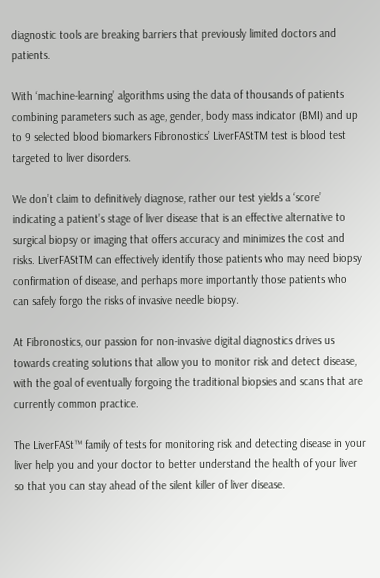diagnostic tools are breaking barriers that previously limited doctors and patients.

With ‘machine-learning’ algorithms using the data of thousands of patients combining parameters such as age, gender, body mass indicator (BMI) and up to 9 selected blood biomarkers Fibronostics’ LiverFAStTM test is blood test targeted to liver disorders.

We don’t claim to definitively diagnose, rather our test yields a ‘score’ indicating a patient’s stage of liver disease that is an effective alternative to surgical biopsy or imaging that offers accuracy and minimizes the cost and risks. LiverFAStTM can effectively identify those patients who may need biopsy confirmation of disease, and perhaps more importantly those patients who can safely forgo the risks of invasive needle biopsy.

At Fibronostics, our passion for non-invasive digital diagnostics drives us towards creating solutions that allow you to monitor risk and detect disease, with the goal of eventually forgoing the traditional biopsies and scans that are currently common practice.

The LiverFASt™ family of tests for monitoring risk and detecting disease in your liver help you and your doctor to better understand the health of your liver so that you can stay ahead of the silent killer of liver disease.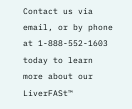Contact us via email, or by phone at 1-888-552-1603 today to learn more about our LiverFASt™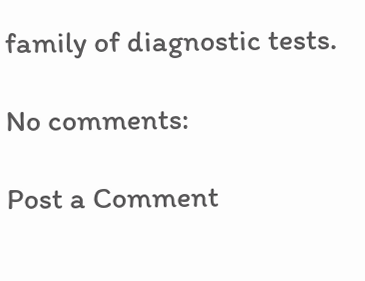family of diagnostic tests.

No comments:

Post a Comment